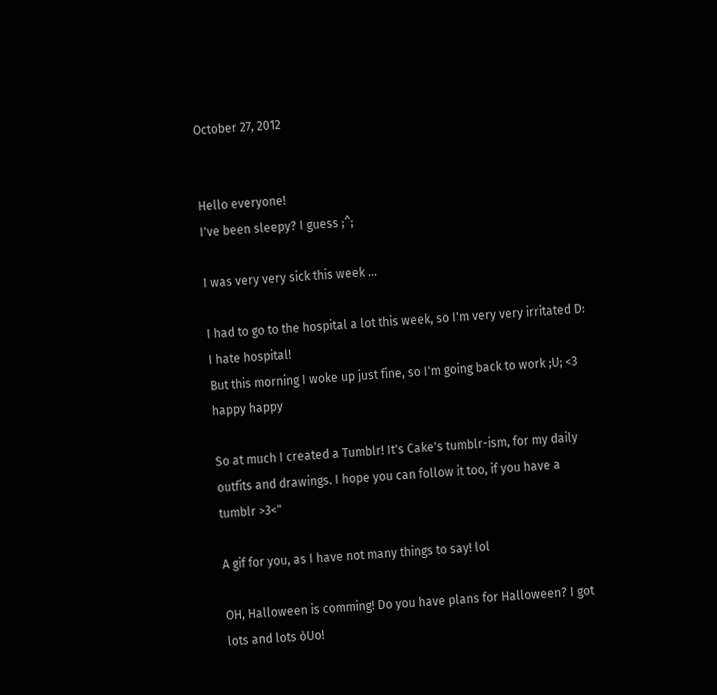October 27, 2012


Hello everyone!
I've been sleepy? I guess ;^;

I was very very sick this week ...

I had to go to the hospital a lot this week, so I'm very very irritated D: I hate hospital!
But this morning I woke up just fine, so I'm going back to work ;U; <3 happy happy

So at much I created a Tumblr! It's Cake's tumblr-ism, for my daily outfits and drawings. I hope you can follow it too, if you have a tumblr >3<"

A gif for you, as I have not many things to say! lol

OH, Halloween is comming! Do you have plans for Halloween? I got lots and lots òUo!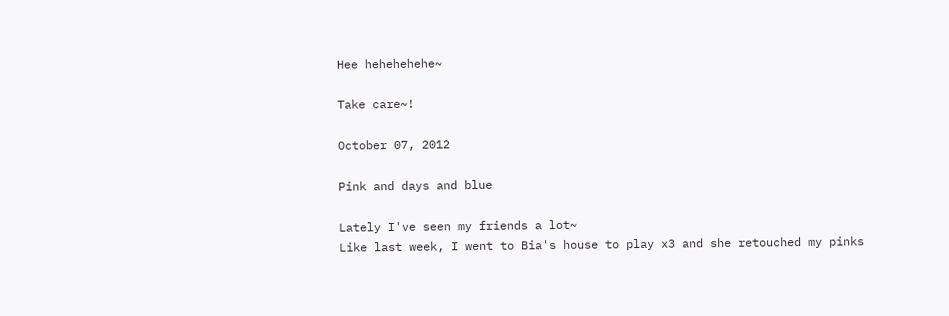Hee hehehehehe~

Take care~!

October 07, 2012

Pink and days and blue

Lately I've seen my friends a lot~
Like last week, I went to Bia's house to play x3 and she retouched my pinks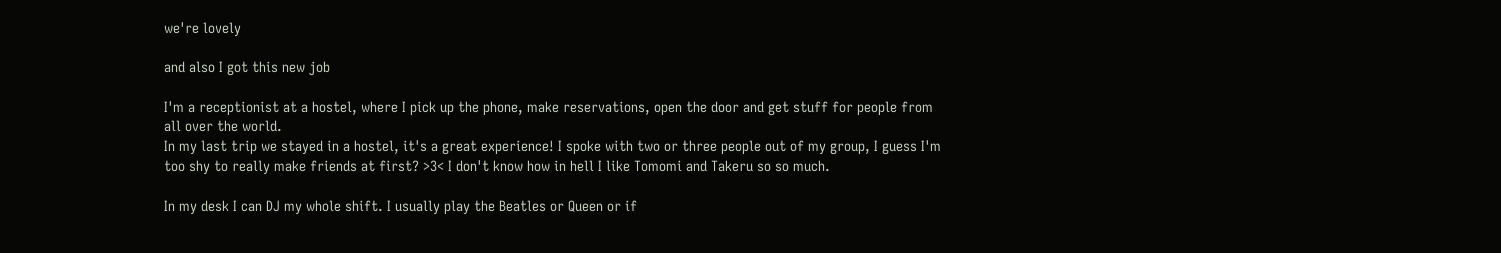we're lovely

and also I got this new job

I'm a receptionist at a hostel, where I pick up the phone, make reservations, open the door and get stuff for people from all over the world.
In my last trip we stayed in a hostel, it's a great experience! I spoke with two or three people out of my group, I guess I'm too shy to really make friends at first? >3< I don't know how in hell I like Tomomi and Takeru so so much.

In my desk I can DJ my whole shift. I usually play the Beatles or Queen or if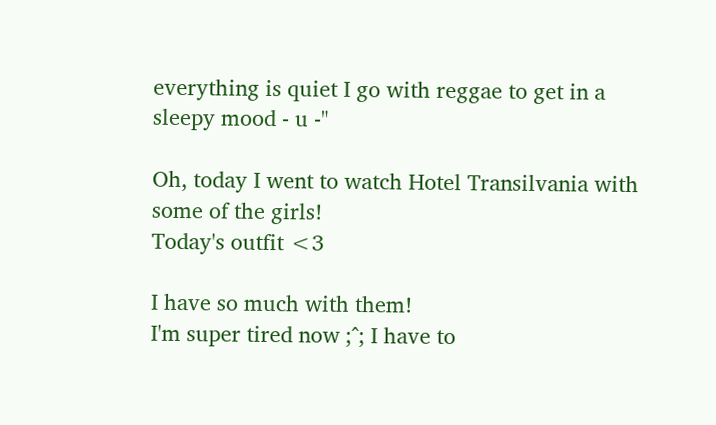everything is quiet I go with reggae to get in a sleepy mood - u -"

Oh, today I went to watch Hotel Transilvania with some of the girls!
Today's outfit <3

I have so much with them!
I'm super tired now ;^; I have to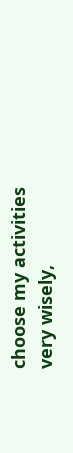choose my activities very wisely,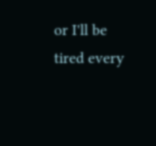or I'll be tired every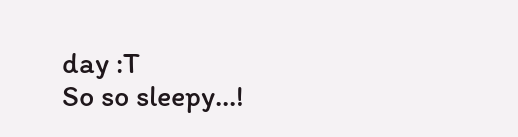day :T
So so sleepy...!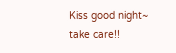Kiss good night~
take care!!